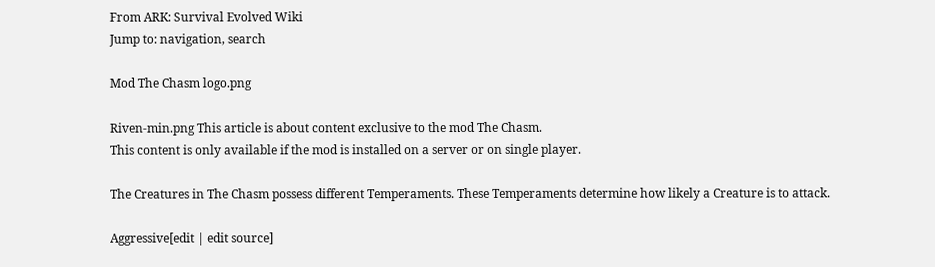From ARK: Survival Evolved Wiki
Jump to: navigation, search

Mod The Chasm logo.png

Riven-min.png This article is about content exclusive to the mod The Chasm.
This content is only available if the mod is installed on a server or on single player.

The Creatures in The Chasm possess different Temperaments. These Temperaments determine how likely a Creature is to attack.

Aggressive[edit | edit source]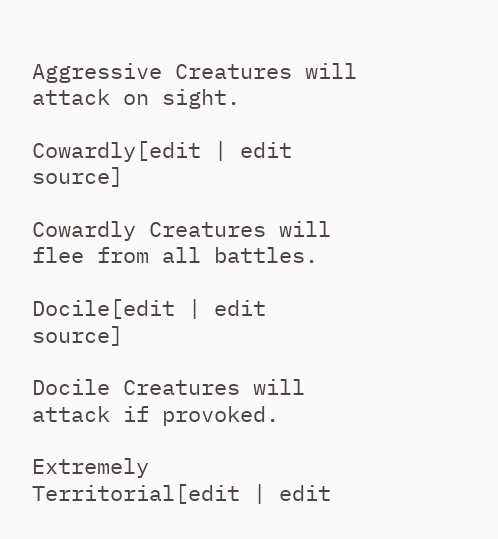Aggressive Creatures will attack on sight.

Cowardly[edit | edit source]

Cowardly Creatures will flee from all battles.

Docile[edit | edit source]

Docile Creatures will attack if provoked.

Extremely Territorial[edit | edit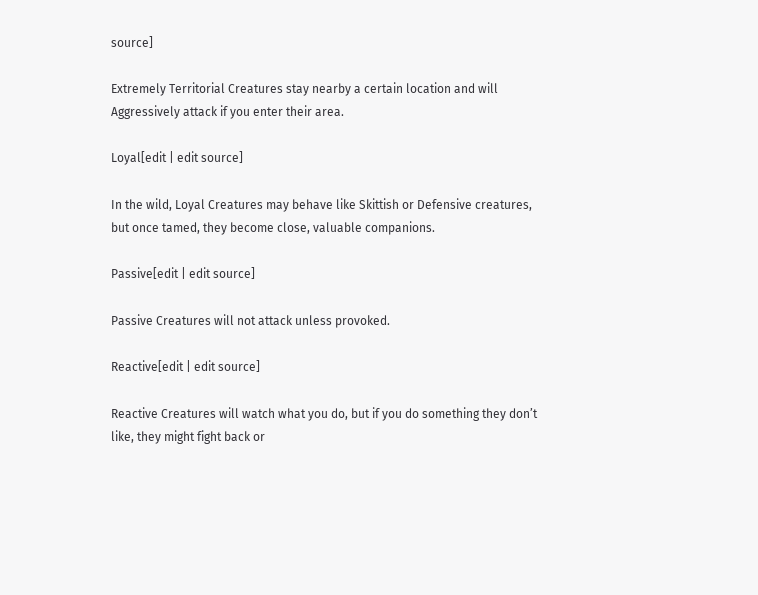source]

Extremely Territorial Creatures stay nearby a certain location and will Aggressively attack if you enter their area.

Loyal[edit | edit source]

In the wild, Loyal Creatures may behave like Skittish or Defensive creatures, but once tamed, they become close, valuable companions.

Passive[edit | edit source]

Passive Creatures will not attack unless provoked.

Reactive[edit | edit source]

Reactive Creatures will watch what you do, but if you do something they don’t like, they might fight back or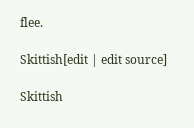flee.

Skittish[edit | edit source]

Skittish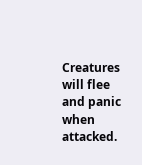Creatures will flee and panic when attacked.